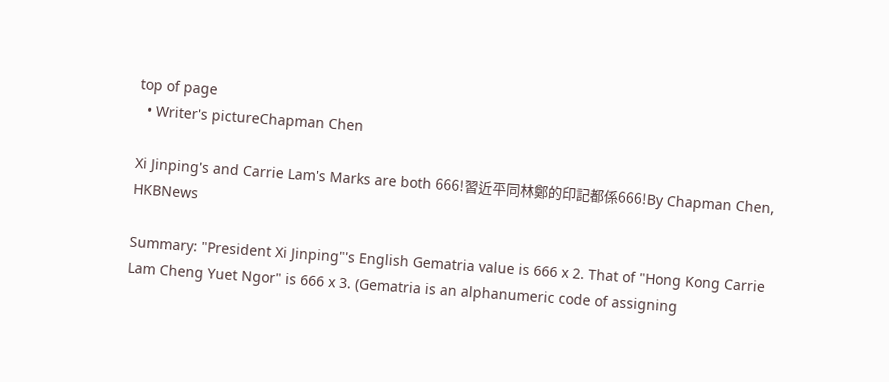top of page
  • Writer's pictureChapman Chen

Xi Jinping's and Carrie Lam's Marks are both 666!習近平同林鄭的印記都係666!By Chapman Chen, HKBNews

Summary: "President Xi Jinping"'s English Gematria value is 666 x 2. That of "Hong Kong Carrie Lam Cheng Yuet Ngor" is 666 x 3. (Gematria is an alphanumeric code of assigning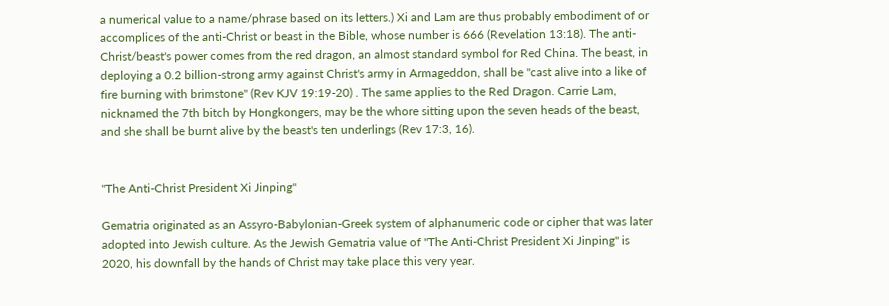a numerical value to a name/phrase based on its letters.) Xi and Lam are thus probably embodiment of or accomplices of the anti-Christ or beast in the Bible, whose number is 666 (Revelation 13:18). The anti-Christ/beast's power comes from the red dragon, an almost standard symbol for Red China. The beast, in deploying a 0.2 billion-strong army against Christ's army in Armageddon, shall be "cast alive into a like of fire burning with brimstone" (Rev KJV 19:19-20) . The same applies to the Red Dragon. Carrie Lam, nicknamed the 7th bitch by Hongkongers, may be the whore sitting upon the seven heads of the beast, and she shall be burnt alive by the beast's ten underlings (Rev 17:3, 16).


"The Anti-Christ President Xi Jinping"

Gematria originated as an Assyro-Babylonian-Greek system of alphanumeric code or cipher that was later adopted into Jewish culture. As the Jewish Gematria value of "The Anti-Christ President Xi Jinping" is 2020, his downfall by the hands of Christ may take place this very year.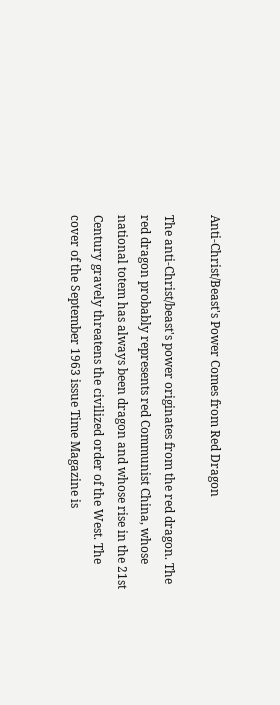Anti-Christ/Beast's Power Comes from Red Dragon

The anti-Christ/beast's power originates from the red dragon. The red dragon probably represents red Communist China, whose national totem has always been dragon and whose rise in the 21st Century gravely threatens the civilized order of the West. The cover of the September 1963 issue Time Magazine is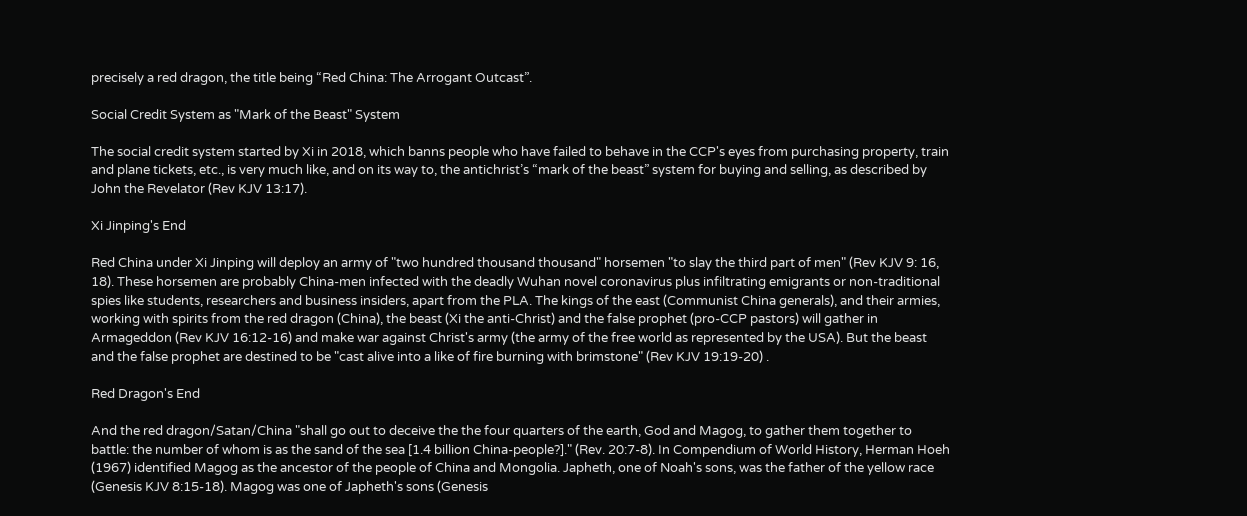precisely a red dragon, the title being “Red China: The Arrogant Outcast”.

Social Credit System as "Mark of the Beast" System

The social credit system started by Xi in 2018, which banns people who have failed to behave in the CCP's eyes from purchasing property, train and plane tickets, etc., is very much like, and on its way to, the antichrist’s “mark of the beast” system for buying and selling, as described by John the Revelator (Rev KJV 13:17).

Xi Jinping's End

Red China under Xi Jinping will deploy an army of "two hundred thousand thousand" horsemen "to slay the third part of men" (Rev KJV 9: 16, 18). These horsemen are probably China-men infected with the deadly Wuhan novel coronavirus plus infiltrating emigrants or non-traditional spies like students, researchers and business insiders, apart from the PLA. The kings of the east (Communist China generals), and their armies, working with spirits from the red dragon (China), the beast (Xi the anti-Christ) and the false prophet (pro-CCP pastors) will gather in Armageddon (Rev KJV 16:12-16) and make war against Christ's army (the army of the free world as represented by the USA). But the beast and the false prophet are destined to be "cast alive into a like of fire burning with brimstone" (Rev KJV 19:19-20) .

Red Dragon's End

And the red dragon/Satan/China "shall go out to deceive the the four quarters of the earth, God and Magog, to gather them together to battle: the number of whom is as the sand of the sea [1.4 billion China-people?]." (Rev. 20:7-8). In Compendium of World History, Herman Hoeh (1967) identified Magog as the ancestor of the people of China and Mongolia. Japheth, one of Noah's sons, was the father of the yellow race (Genesis KJV 8:15-18). Magog was one of Japheth's sons (Genesis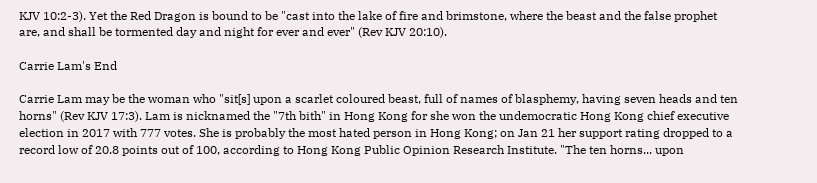KJV 10:2-3). Yet the Red Dragon is bound to be "cast into the lake of fire and brimstone, where the beast and the false prophet are, and shall be tormented day and night for ever and ever" (Rev KJV 20:10).

Carrie Lam's End

Carrie Lam may be the woman who "sit[s] upon a scarlet coloured beast, full of names of blasphemy, having seven heads and ten horns" (Rev KJV 17:3). Lam is nicknamed the "7th bith" in Hong Kong for she won the undemocratic Hong Kong chief executive election in 2017 with 777 votes. She is probably the most hated person in Hong Kong; on Jan 21 her support rating dropped to a record low of 20.8 points out of 100, according to Hong Kong Public Opinion Research Institute. "The ten horns... upon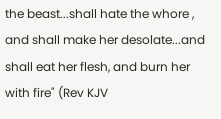the beast...shall hate the whore , and shall make her desolate...and shall eat her flesh, and burn her with fire" (Rev KJV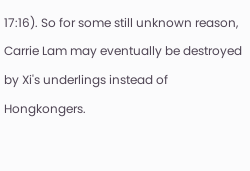17:16). So for some still unknown reason, Carrie Lam may eventually be destroyed by Xi's underlings instead of Hongkongers.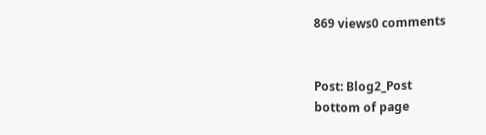869 views0 comments


Post: Blog2_Post
bottom of page